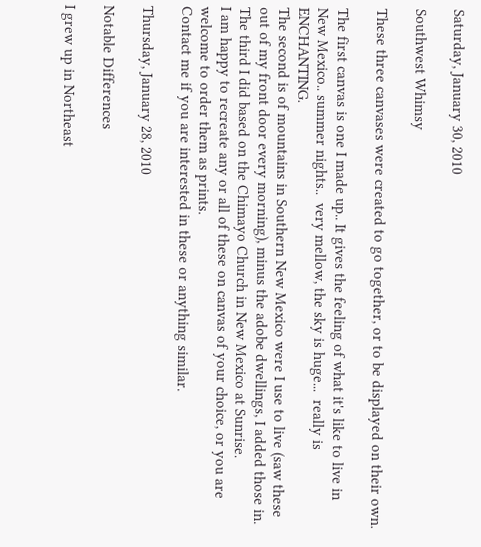Saturday, January 30, 2010

Southwest Whimsy

These three canvases were created to go together, or to be displayed on their own.

The first canvas is one I made up.. It gives the feeling of what it's like to live in New Mexico.. summer nights..  very mellow, the sky is huge...  really is ENCHANTING.
The second is of mountains in Southern New Mexico were I use to live (saw these out of my front door every morning), minus the adobe dwellings, I added those in.
The third I did based on the Chimayo Church in New Mexico at Sunrise.
I am happy to recreate any or all of these on canvas of your choice, or you are welcome to order them as prints.
Contact me if you are interested in these or anything similar.

Thursday, January 28, 2010

Notable Differences

I grew up in Northeast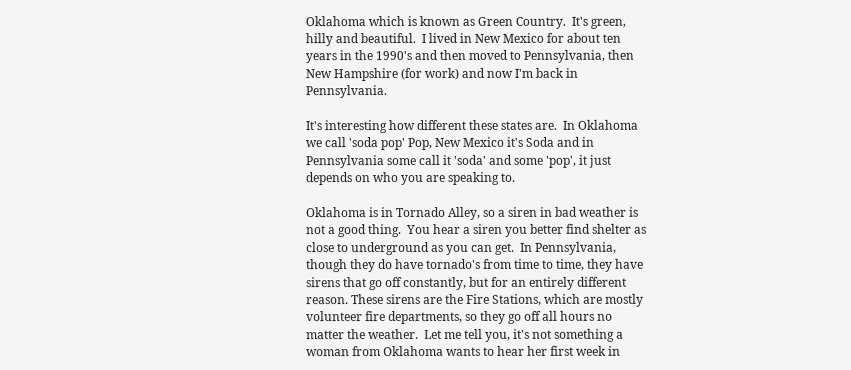Oklahoma which is known as Green Country.  It's green, hilly and beautiful.  I lived in New Mexico for about ten years in the 1990's and then moved to Pennsylvania, then New Hampshire (for work) and now I'm back in Pennsylvania.

It's interesting how different these states are.  In Oklahoma we call 'soda pop' Pop, New Mexico it's Soda and in Pennsylvania some call it 'soda' and some 'pop', it just depends on who you are speaking to.

Oklahoma is in Tornado Alley, so a siren in bad weather is not a good thing.  You hear a siren you better find shelter as close to underground as you can get.  In Pennsylvania, though they do have tornado's from time to time, they have sirens that go off constantly, but for an entirely different reason. These sirens are the Fire Stations, which are mostly volunteer fire departments, so they go off all hours no matter the weather.  Let me tell you, it's not something a woman from Oklahoma wants to hear her first week in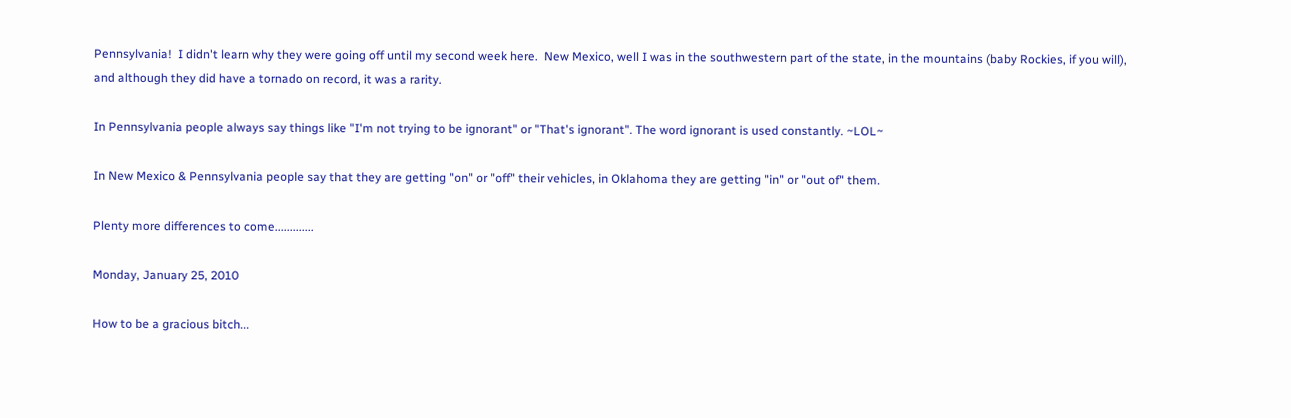Pennsylvania!  I didn't learn why they were going off until my second week here.  New Mexico, well I was in the southwestern part of the state, in the mountains (baby Rockies, if you will), and although they did have a tornado on record, it was a rarity.

In Pennsylvania people always say things like "I'm not trying to be ignorant" or "That's ignorant". The word ignorant is used constantly. ~LOL~

In New Mexico & Pennsylvania people say that they are getting "on" or "off" their vehicles, in Oklahoma they are getting "in" or "out of" them.

Plenty more differences to come.............

Monday, January 25, 2010

How to be a gracious bitch...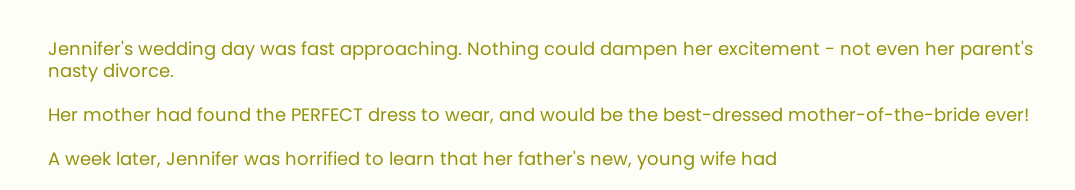Jennifer's wedding day was fast approaching. Nothing could dampen her excitement - not even her parent's nasty divorce.

Her mother had found the PERFECT dress to wear, and would be the best-dressed mother-of-the-bride ever!

A week later, Jennifer was horrified to learn that her father's new, young wife had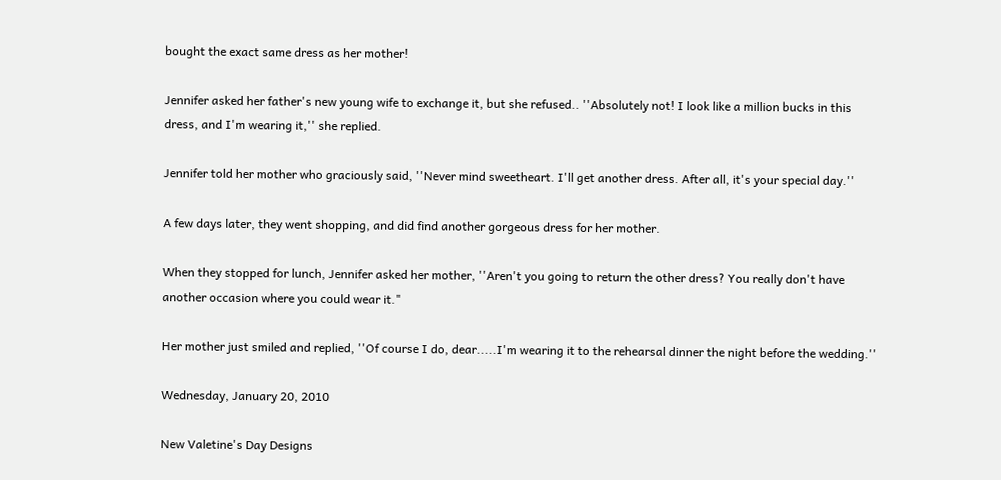bought the exact same dress as her mother!

Jennifer asked her father's new young wife to exchange it, but she refused.. ''Absolutely not! I look like a million bucks in this dress, and I'm wearing it,'' she replied.

Jennifer told her mother who graciously said, ''Never mind sweetheart. I'll get another dress. After all, it's your special day.''

A few days later, they went shopping, and did find another gorgeous dress for her mother.

When they stopped for lunch, Jennifer asked her mother, ''Aren't you going to return the other dress? You really don't have another occasion where you could wear it."

Her mother just smiled and replied, ''Of course I do, dear.....I'm wearing it to the rehearsal dinner the night before the wedding.''

Wednesday, January 20, 2010

New Valetine's Day Designs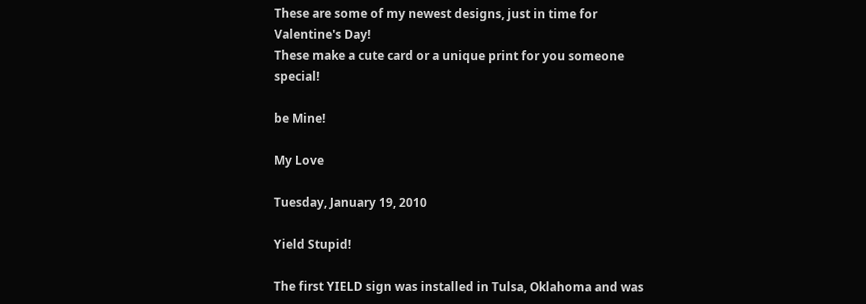These are some of my newest designs, just in time for Valentine's Day!
These make a cute card or a unique print for you someone special!

be Mine!

My Love

Tuesday, January 19, 2010

Yield Stupid!

The first YIELD sign was installed in Tulsa, Oklahoma and was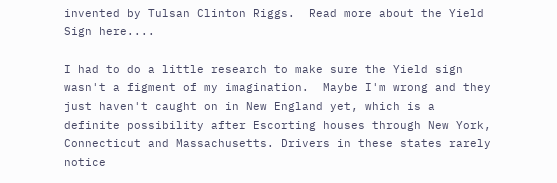invented by Tulsan Clinton Riggs.  Read more about the Yield Sign here....

I had to do a little research to make sure the Yield sign wasn't a figment of my imagination.  Maybe I'm wrong and they just haven't caught on in New England yet, which is a definite possibility after Escorting houses through New York, Connecticut and Massachusetts. Drivers in these states rarely notice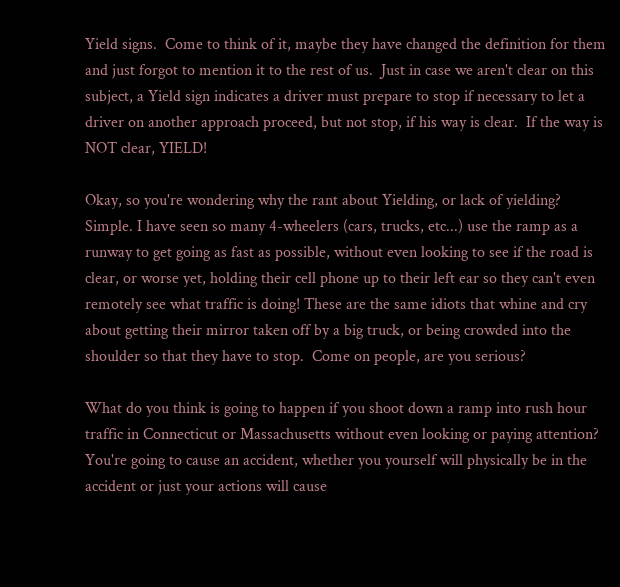Yield signs.  Come to think of it, maybe they have changed the definition for them and just forgot to mention it to the rest of us.  Just in case we aren't clear on this subject, a Yield sign indicates a driver must prepare to stop if necessary to let a driver on another approach proceed, but not stop, if his way is clear.  If the way is NOT clear, YIELD!

Okay, so you're wondering why the rant about Yielding, or lack of yielding?  Simple. I have seen so many 4-wheelers (cars, trucks, etc...) use the ramp as a runway to get going as fast as possible, without even looking to see if the road is clear, or worse yet, holding their cell phone up to their left ear so they can't even remotely see what traffic is doing! These are the same idiots that whine and cry about getting their mirror taken off by a big truck, or being crowded into the shoulder so that they have to stop.  Come on people, are you serious?

What do you think is going to happen if you shoot down a ramp into rush hour traffic in Connecticut or Massachusetts without even looking or paying attention?  You're going to cause an accident, whether you yourself will physically be in the accident or just your actions will cause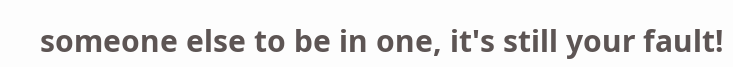someone else to be in one, it's still your fault!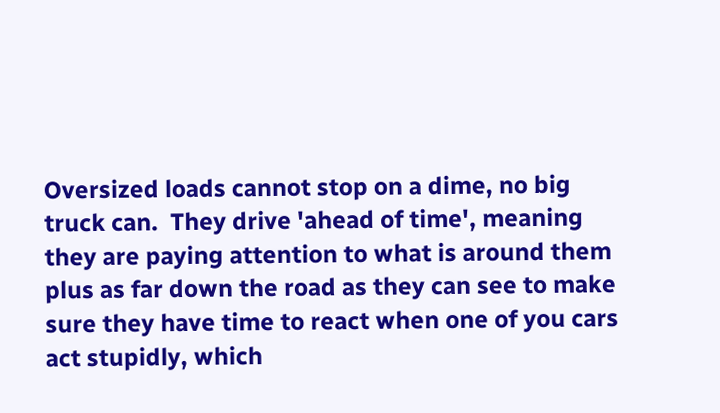Oversized loads cannot stop on a dime, no big truck can.  They drive 'ahead of time', meaning they are paying attention to what is around them plus as far down the road as they can see to make sure they have time to react when one of you cars act stupidly, which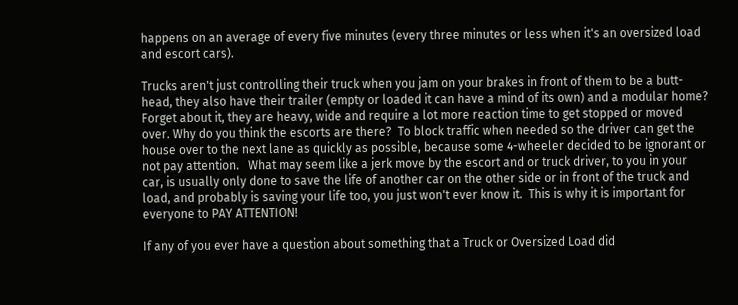happens on an average of every five minutes (every three minutes or less when it's an oversized load and escort cars).

Trucks aren't just controlling their truck when you jam on your brakes in front of them to be a butt-head, they also have their trailer (empty or loaded it can have a mind of its own) and a modular home?  Forget about it, they are heavy, wide and require a lot more reaction time to get stopped or moved over. Why do you think the escorts are there?  To block traffic when needed so the driver can get the house over to the next lane as quickly as possible, because some 4-wheeler decided to be ignorant or not pay attention.   What may seem like a jerk move by the escort and or truck driver, to you in your car, is usually only done to save the life of another car on the other side or in front of the truck and load, and probably is saving your life too, you just won't ever know it.  This is why it is important for everyone to PAY ATTENTION!

If any of you ever have a question about something that a Truck or Oversized Load did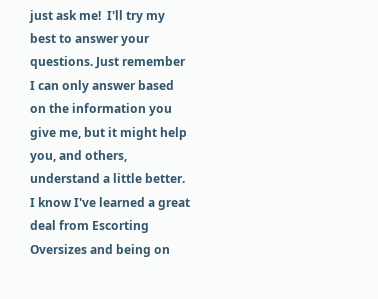just ask me!  I'll try my best to answer your questions. Just remember I can only answer based on the information you give me, but it might help you, and others, understand a little better.   I know I've learned a great deal from Escorting Oversizes and being on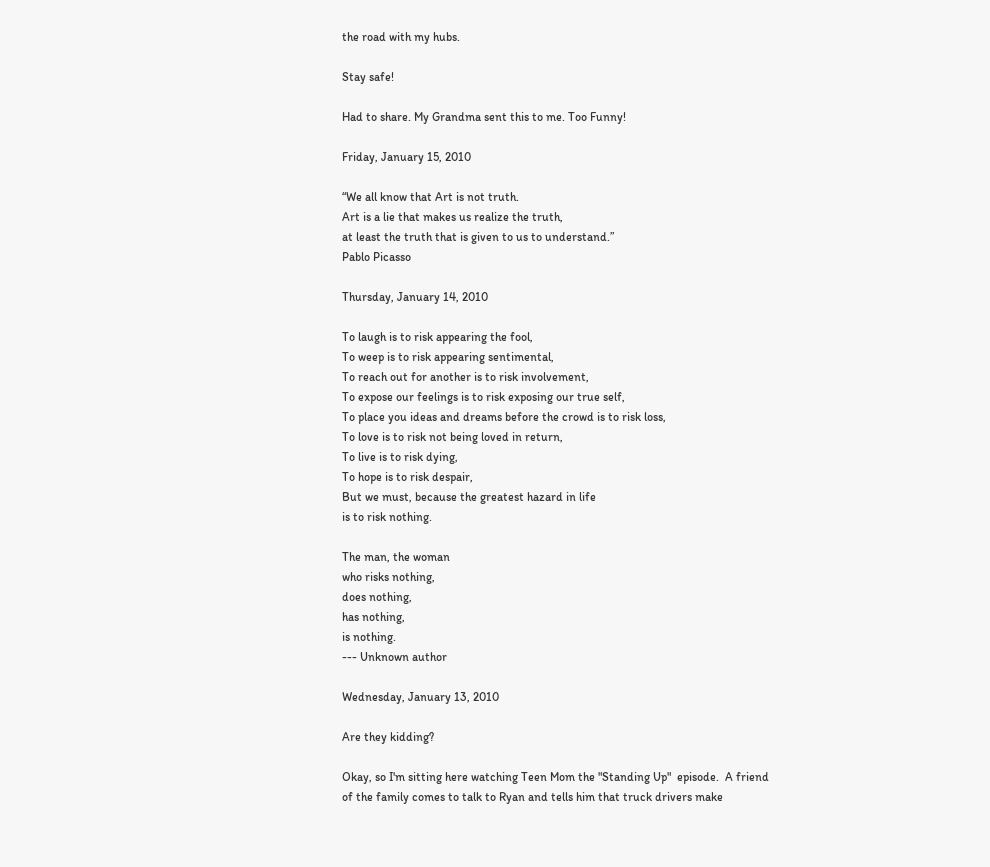the road with my hubs.

Stay safe!

Had to share. My Grandma sent this to me. Too Funny!

Friday, January 15, 2010

“We all know that Art is not truth.
Art is a lie that makes us realize the truth,
at least the truth that is given to us to understand.”
Pablo Picasso

Thursday, January 14, 2010

To laugh is to risk appearing the fool,
To weep is to risk appearing sentimental,
To reach out for another is to risk involvement,
To expose our feelings is to risk exposing our true self,
To place you ideas and dreams before the crowd is to risk loss,
To love is to risk not being loved in return,
To live is to risk dying,
To hope is to risk despair,
But we must, because the greatest hazard in life
is to risk nothing.

The man, the woman
who risks nothing,
does nothing,
has nothing,
is nothing.
--- Unknown author

Wednesday, January 13, 2010

Are they kidding?

Okay, so I'm sitting here watching Teen Mom the "Standing Up"  episode.  A friend of the family comes to talk to Ryan and tells him that truck drivers make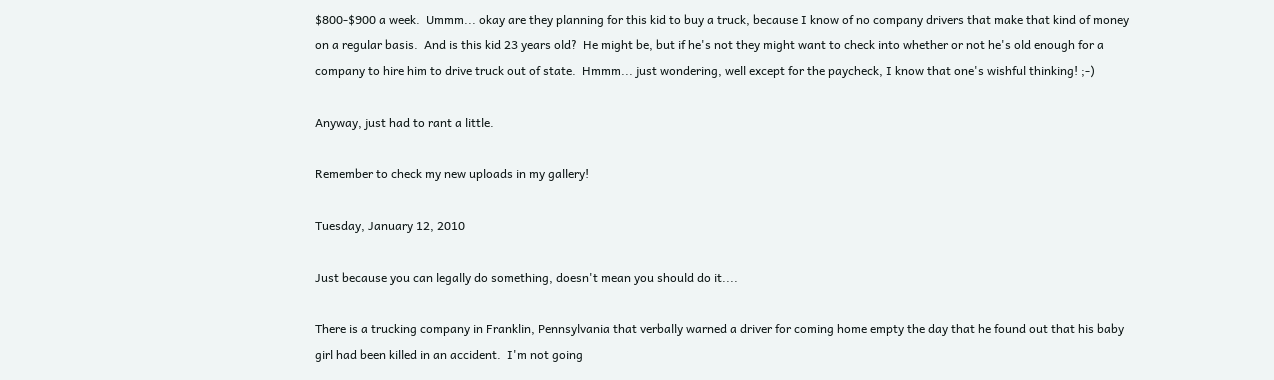$800-$900 a week.  Ummm... okay are they planning for this kid to buy a truck, because I know of no company drivers that make that kind of money on a regular basis.  And is this kid 23 years old?  He might be, but if he's not they might want to check into whether or not he's old enough for a company to hire him to drive truck out of state.  Hmmm... just wondering, well except for the paycheck, I know that one's wishful thinking! ;-)

Anyway, just had to rant a little.

Remember to check my new uploads in my gallery!

Tuesday, January 12, 2010

Just because you can legally do something, doesn't mean you should do it....

There is a trucking company in Franklin, Pennsylvania that verbally warned a driver for coming home empty the day that he found out that his baby girl had been killed in an accident.  I'm not going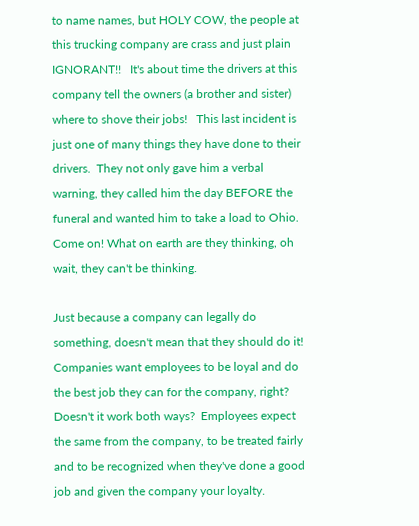to name names, but HOLY COW, the people at this trucking company are crass and just plain IGNORANT!!   It's about time the drivers at this company tell the owners (a brother and sister) where to shove their jobs!   This last incident is just one of many things they have done to their drivers.  They not only gave him a verbal warning, they called him the day BEFORE the funeral and wanted him to take a load to Ohio.  Come on! What on earth are they thinking, oh wait, they can't be thinking.

Just because a company can legally do something, doesn't mean that they should do it!  Companies want employees to be loyal and do the best job they can for the company, right?  Doesn't it work both ways?  Employees expect the same from the company, to be treated fairly and to be recognized when they've done a good job and given the company your loyalty.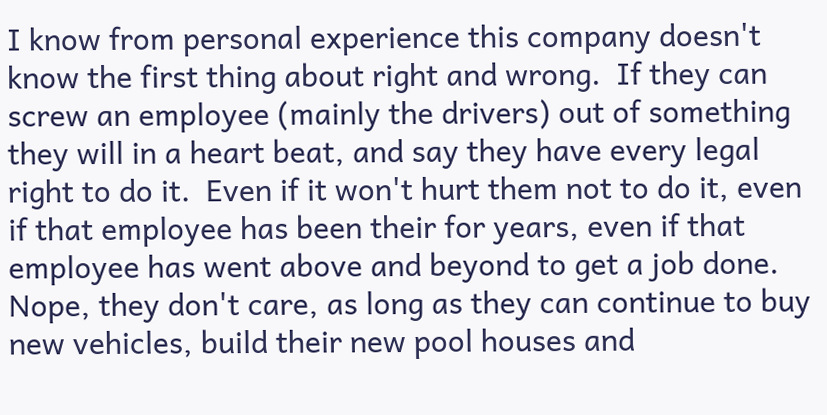I know from personal experience this company doesn't know the first thing about right and wrong.  If they can screw an employee (mainly the drivers) out of something they will in a heart beat, and say they have every legal right to do it.  Even if it won't hurt them not to do it, even if that employee has been their for years, even if that employee has went above and beyond to get a job done.  Nope, they don't care, as long as they can continue to buy new vehicles, build their new pool houses and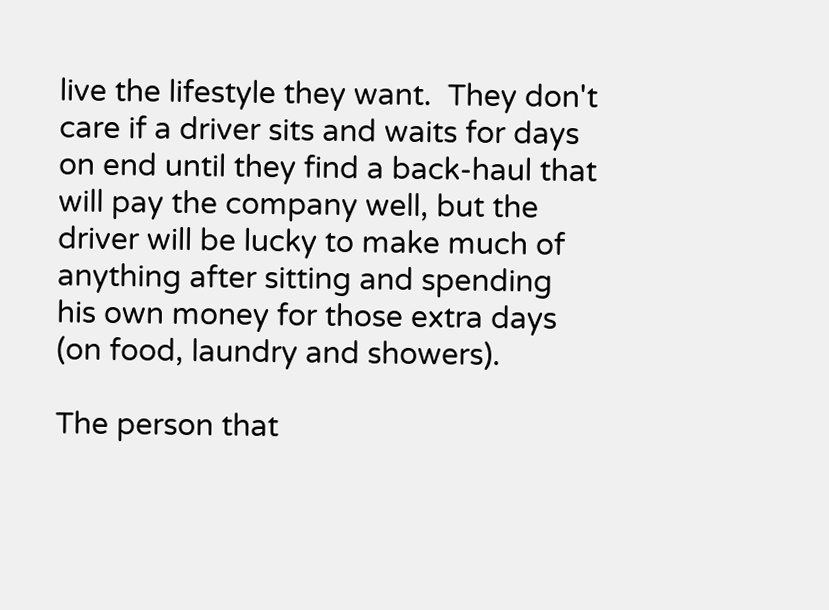live the lifestyle they want.  They don't care if a driver sits and waits for days on end until they find a back-haul that will pay the company well, but the driver will be lucky to make much of anything after sitting and spending his own money for those extra days (on food, laundry and showers).

The person that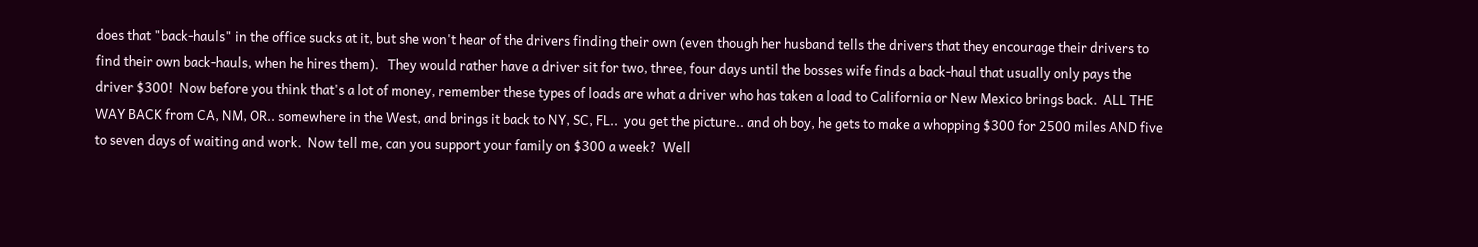does that "back-hauls" in the office sucks at it, but she won't hear of the drivers finding their own (even though her husband tells the drivers that they encourage their drivers to find their own back-hauls, when he hires them).   They would rather have a driver sit for two, three, four days until the bosses wife finds a back-haul that usually only pays the driver $300!  Now before you think that's a lot of money, remember these types of loads are what a driver who has taken a load to California or New Mexico brings back.  ALL THE WAY BACK from CA, NM, OR.. somewhere in the West, and brings it back to NY, SC, FL..  you get the picture.. and oh boy, he gets to make a whopping $300 for 2500 miles AND five to seven days of waiting and work.  Now tell me, can you support your family on $300 a week?  Well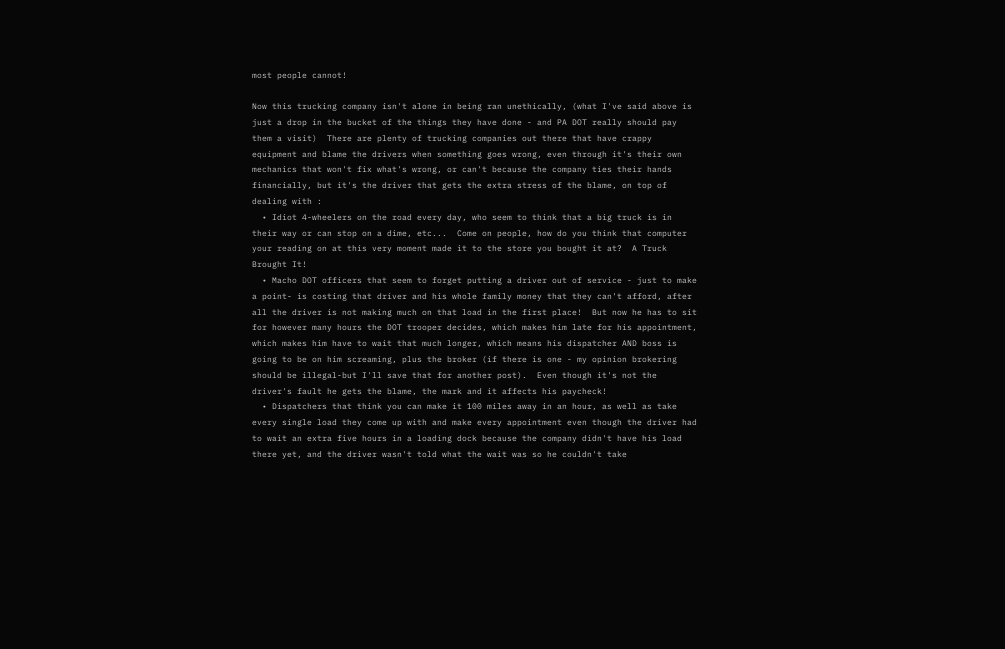most people cannot!

Now this trucking company isn't alone in being ran unethically, (what I've said above is just a drop in the bucket of the things they have done - and PA DOT really should pay them a visit)  There are plenty of trucking companies out there that have crappy equipment and blame the drivers when something goes wrong, even through it's their own mechanics that won't fix what's wrong, or can't because the company ties their hands financially, but it's the driver that gets the extra stress of the blame, on top of dealing with :
  • Idiot 4-wheelers on the road every day, who seem to think that a big truck is in their way or can stop on a dime, etc...  Come on people, how do you think that computer your reading on at this very moment made it to the store you bought it at?  A Truck Brought It!
  • Macho DOT officers that seem to forget putting a driver out of service - just to make a point- is costing that driver and his whole family money that they can't afford, after all the driver is not making much on that load in the first place!  But now he has to sit for however many hours the DOT trooper decides, which makes him late for his appointment, which makes him have to wait that much longer, which means his dispatcher AND boss is going to be on him screaming, plus the broker (if there is one - my opinion brokering should be illegal-but I'll save that for another post).  Even though it's not the driver's fault he gets the blame, the mark and it affects his paycheck!
  • Dispatchers that think you can make it 100 miles away in an hour, as well as take every single load they come up with and make every appointment even though the driver had to wait an extra five hours in a loading dock because the company didn't have his load there yet, and the driver wasn't told what the wait was so he couldn't take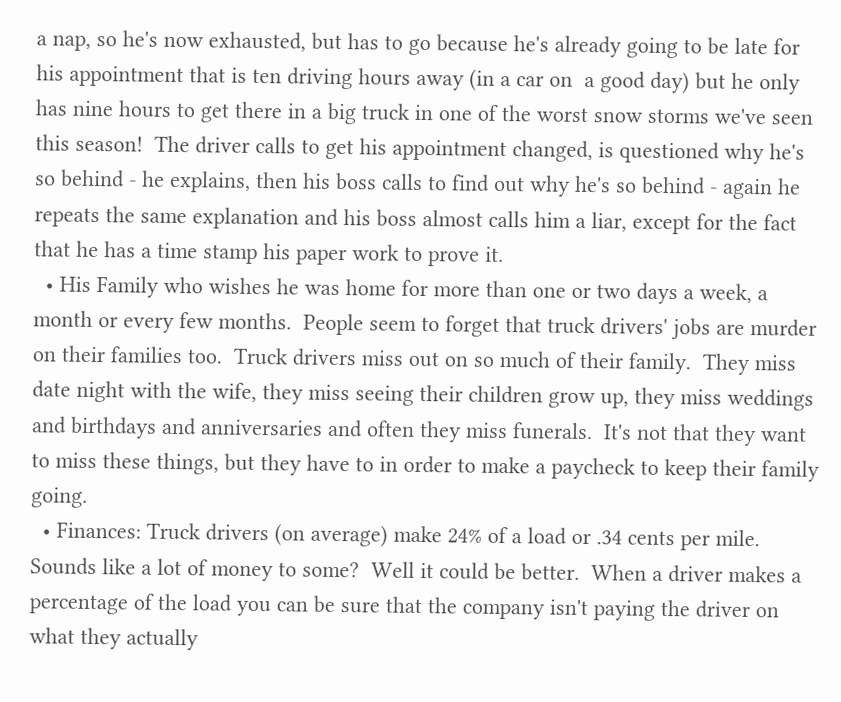a nap, so he's now exhausted, but has to go because he's already going to be late for his appointment that is ten driving hours away (in a car on  a good day) but he only has nine hours to get there in a big truck in one of the worst snow storms we've seen this season!  The driver calls to get his appointment changed, is questioned why he's so behind - he explains, then his boss calls to find out why he's so behind - again he repeats the same explanation and his boss almost calls him a liar, except for the fact that he has a time stamp his paper work to prove it.
  • His Family who wishes he was home for more than one or two days a week, a month or every few months.  People seem to forget that truck drivers' jobs are murder on their families too.  Truck drivers miss out on so much of their family.  They miss date night with the wife, they miss seeing their children grow up, they miss weddings and birthdays and anniversaries and often they miss funerals.  It's not that they want to miss these things, but they have to in order to make a paycheck to keep their family going.
  • Finances: Truck drivers (on average) make 24% of a load or .34 cents per mile.  Sounds like a lot of money to some?  Well it could be better.  When a driver makes a percentage of the load you can be sure that the company isn't paying the driver on what they actually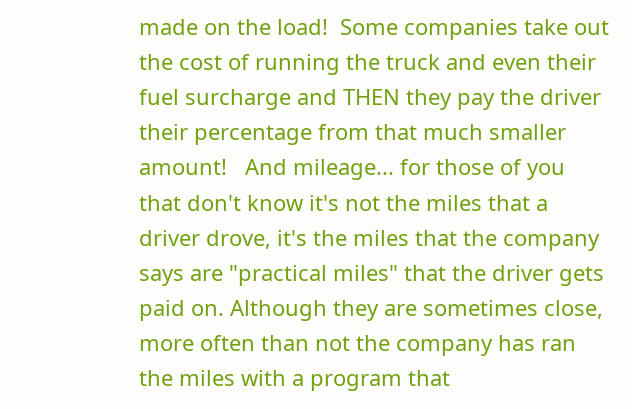made on the load!  Some companies take out the cost of running the truck and even their fuel surcharge and THEN they pay the driver their percentage from that much smaller amount!   And mileage... for those of you that don't know it's not the miles that a driver drove, it's the miles that the company says are "practical miles" that the driver gets paid on. Although they are sometimes close, more often than not the company has ran the miles with a program that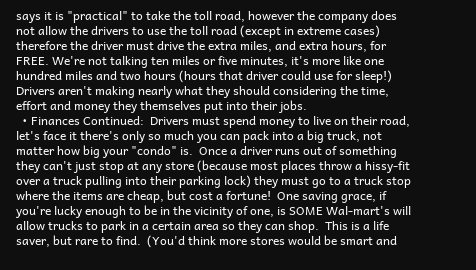says it is "practical" to take the toll road, however the company does not allow the drivers to use the toll road (except in extreme cases) therefore the driver must drive the extra miles, and extra hours, for FREE. We're not talking ten miles or five minutes, it's more like one hundred miles and two hours (hours that driver could use for sleep!)  Drivers aren't making nearly what they should considering the time, effort and money they themselves put into their jobs.
  • Finances Continued:  Drivers must spend money to live on their road, let's face it there's only so much you can pack into a big truck, not matter how big your "condo" is.  Once a driver runs out of something they can't just stop at any store (because most places throw a hissy-fit over a truck pulling into their parking lock) they must go to a truck stop where the items are cheap, but cost a fortune!  One saving grace, if you're lucky enough to be in the vicinity of one, is SOME Wal-mart's will allow trucks to park in a certain area so they can shop.  This is a life saver, but rare to find.  (You'd think more stores would be smart and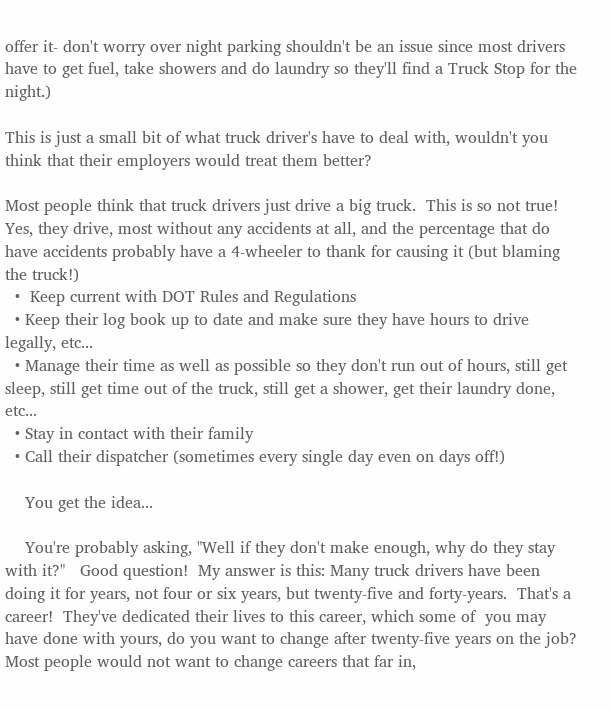offer it- don't worry over night parking shouldn't be an issue since most drivers have to get fuel, take showers and do laundry so they'll find a Truck Stop for the night.)

This is just a small bit of what truck driver's have to deal with, wouldn't you think that their employers would treat them better?

Most people think that truck drivers just drive a big truck.  This is so not true!  Yes, they drive, most without any accidents at all, and the percentage that do have accidents probably have a 4-wheeler to thank for causing it (but blaming the truck!)
  •  Keep current with DOT Rules and Regulations
  • Keep their log book up to date and make sure they have hours to drive legally, etc...
  • Manage their time as well as possible so they don't run out of hours, still get sleep, still get time out of the truck, still get a shower, get their laundry done, etc...
  • Stay in contact with their family
  • Call their dispatcher (sometimes every single day even on days off!)

    You get the idea...

    You're probably asking, "Well if they don't make enough, why do they stay with it?"   Good question!  My answer is this: Many truck drivers have been doing it for years, not four or six years, but twenty-five and forty-years.  That's a career!  They've dedicated their lives to this career, which some of  you may have done with yours, do you want to change after twenty-five years on the job?  Most people would not want to change careers that far in,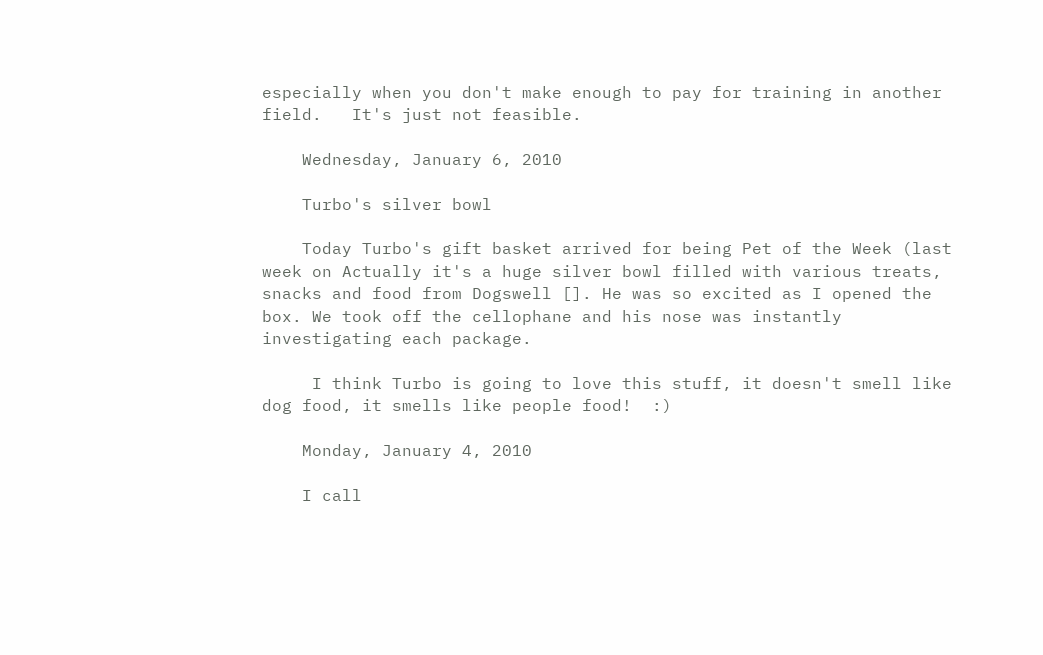especially when you don't make enough to pay for training in another field.   It's just not feasible.

    Wednesday, January 6, 2010

    Turbo's silver bowl

    Today Turbo's gift basket arrived for being Pet of the Week (last week on Actually it's a huge silver bowl filled with various treats, snacks and food from Dogswell []. He was so excited as I opened the box. We took off the cellophane and his nose was instantly investigating each package.

     I think Turbo is going to love this stuff, it doesn't smell like dog food, it smells like people food!  :)

    Monday, January 4, 2010

    I call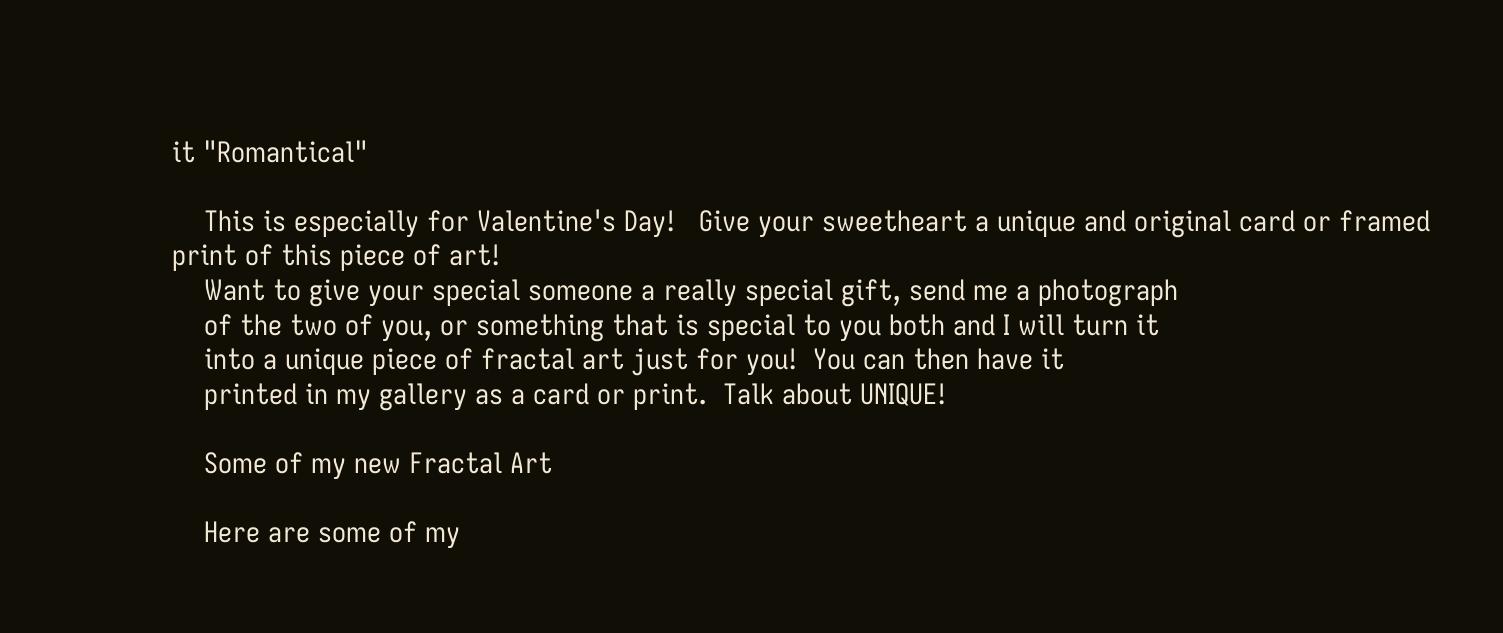it "Romantical"

    This is especially for Valentine's Day!   Give your sweetheart a unique and original card or framed print of this piece of art!
    Want to give your special someone a really special gift, send me a photograph
    of the two of you, or something that is special to you both and I will turn it
    into a unique piece of fractal art just for you!  You can then have it
    printed in my gallery as a card or print.  Talk about UNIQUE!

    Some of my new Fractal Art

    Here are some of my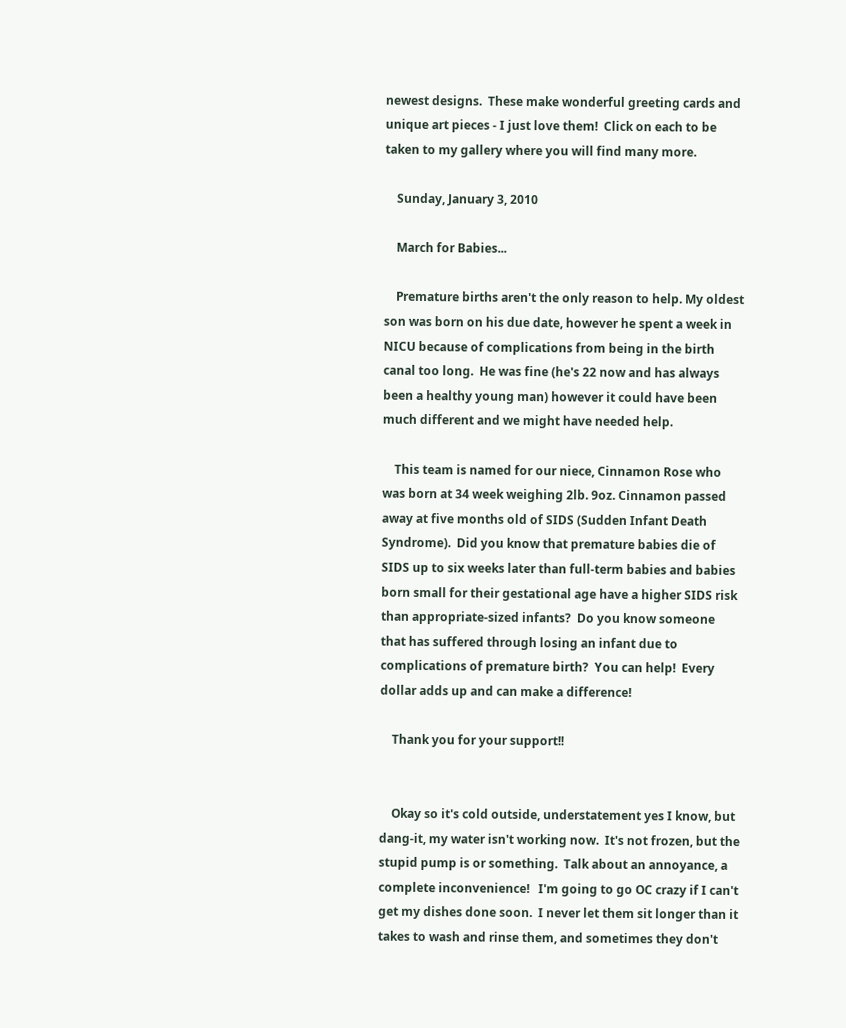newest designs.  These make wonderful greeting cards and unique art pieces - I just love them!  Click on each to be taken to my gallery where you will find many more.

    Sunday, January 3, 2010

    March for Babies...

    Premature births aren't the only reason to help. My oldest son was born on his due date, however he spent a week in NICU because of complications from being in the birth canal too long.  He was fine (he's 22 now and has always been a healthy young man) however it could have been much different and we might have needed help.

    This team is named for our niece, Cinnamon Rose who was born at 34 week weighing 2lb. 9oz. Cinnamon passed away at five months old of SIDS (Sudden Infant Death Syndrome).  Did you know that premature babies die of SIDS up to six weeks later than full-term babies and babies born small for their gestational age have a higher SIDS risk than appropriate-sized infants?  Do you know someone that has suffered through losing an infant due to complications of premature birth?  You can help!  Every dollar adds up and can make a difference!

    Thank you for your support!!


    Okay so it's cold outside, understatement yes I know, but dang-it, my water isn't working now.  It's not frozen, but the stupid pump is or something.  Talk about an annoyance, a complete inconvenience!   I'm going to go OC crazy if I can't get my dishes done soon.  I never let them sit longer than it takes to wash and rinse them, and sometimes they don't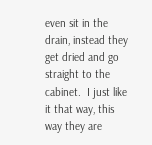even sit in the drain, instead they get dried and go straight to the cabinet.  I just like it that way, this way they are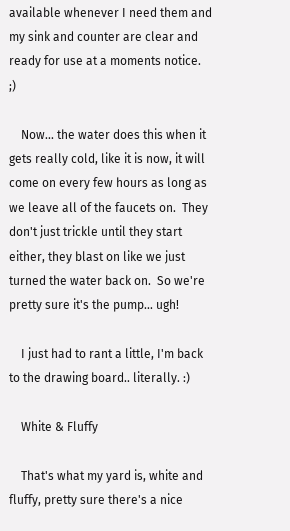available whenever I need them and my sink and counter are clear and ready for use at a moments notice.  ;)

    Now... the water does this when it gets really cold, like it is now, it will come on every few hours as long as we leave all of the faucets on.  They don't just trickle until they start either, they blast on like we just turned the water back on.  So we're pretty sure it's the pump... ugh!

    I just had to rant a little, I'm back to the drawing board.. literally. :)

    White & Fluffy

    That's what my yard is, white and fluffy, pretty sure there's a nice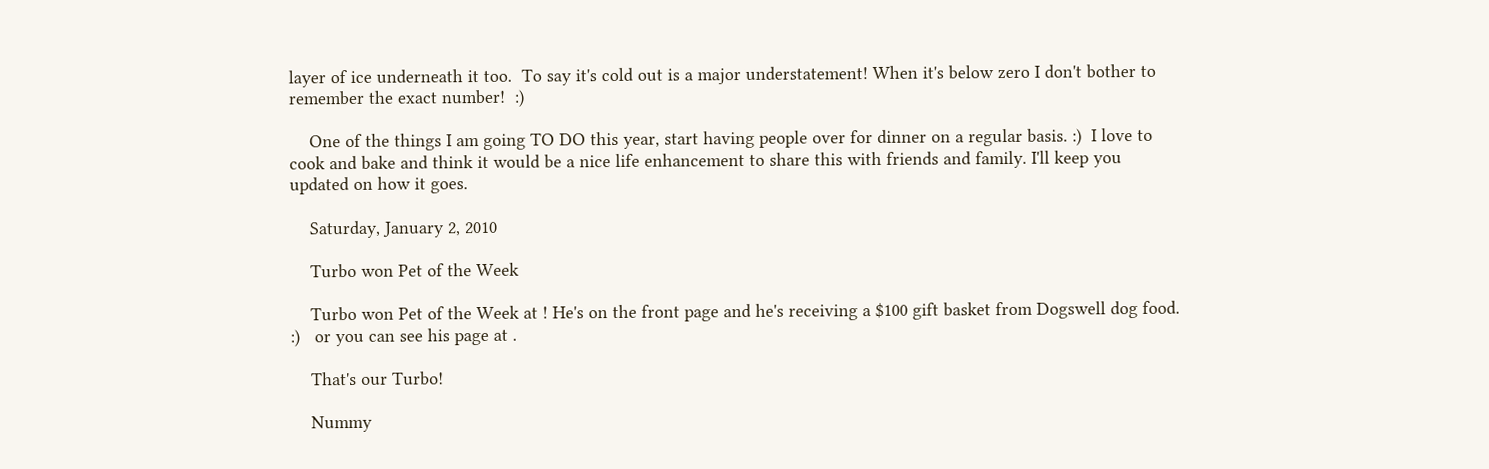layer of ice underneath it too.  To say it's cold out is a major understatement! When it's below zero I don't bother to remember the exact number!  :)

    One of the things I am going TO DO this year, start having people over for dinner on a regular basis. :)  I love to cook and bake and think it would be a nice life enhancement to share this with friends and family. I'll keep you updated on how it goes.

    Saturday, January 2, 2010

    Turbo won Pet of the Week

    Turbo won Pet of the Week at ! He's on the front page and he's receiving a $100 gift basket from Dogswell dog food.  :)   or you can see his page at .

    That's our Turbo!

    Nummy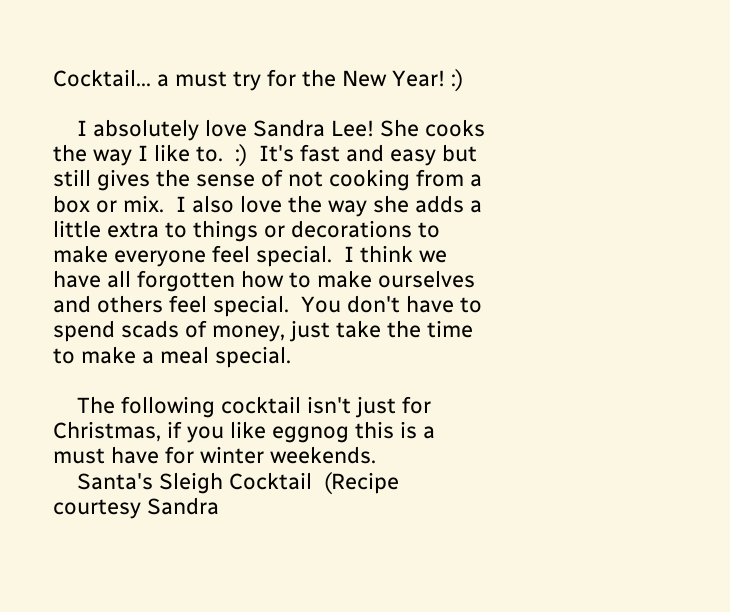Cocktail... a must try for the New Year! :)

    I absolutely love Sandra Lee! She cooks the way I like to.  :)  It's fast and easy but still gives the sense of not cooking from a box or mix.  I also love the way she adds a little extra to things or decorations to make everyone feel special.  I think we have all forgotten how to make ourselves and others feel special.  You don't have to spend scads of money, just take the time to make a meal special.

    The following cocktail isn't just for Christmas, if you like eggnog this is a must have for winter weekends.
    Santa's Sleigh Cocktail  (Recipe courtesy Sandra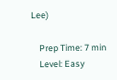Lee)

    Prep Time: 7 min
    Level: Easy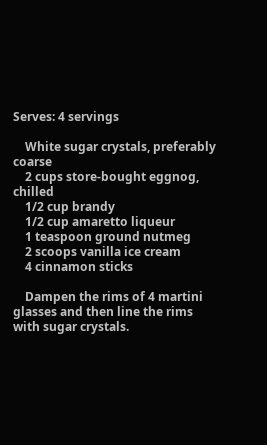Serves: 4 servings

    White sugar crystals, preferably coarse
    2 cups store-bought eggnog, chilled
    1/2 cup brandy
    1/2 cup amaretto liqueur
    1 teaspoon ground nutmeg
    2 scoops vanilla ice cream
    4 cinnamon sticks

    Dampen the rims of 4 martini glasses and then line the rims with sugar crystals.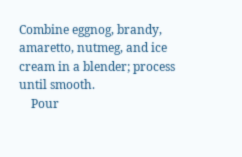Combine eggnog, brandy, amaretto, nutmeg, and ice cream in a blender; process until smooth.
    Pour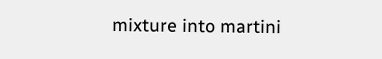mixture into martini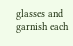glasses and garnish each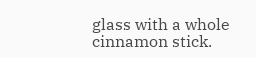glass with a whole cinnamon stick.